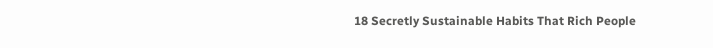18 Secretly Sustainable Habits That Rich People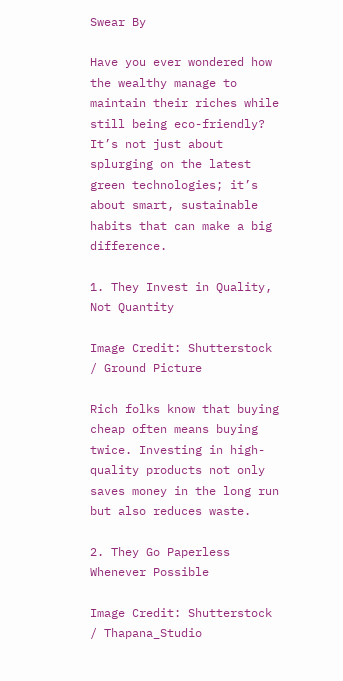Swear By

Have you ever wondered how the wealthy manage to maintain their riches while still being eco-friendly? It’s not just about splurging on the latest green technologies; it’s about smart, sustainable habits that can make a big difference.

1. They Invest in Quality, Not Quantity

Image Credit: Shutterstock / Ground Picture

Rich folks know that buying cheap often means buying twice. Investing in high-quality products not only saves money in the long run but also reduces waste.

2. They Go Paperless Whenever Possible

Image Credit: Shutterstock / Thapana_Studio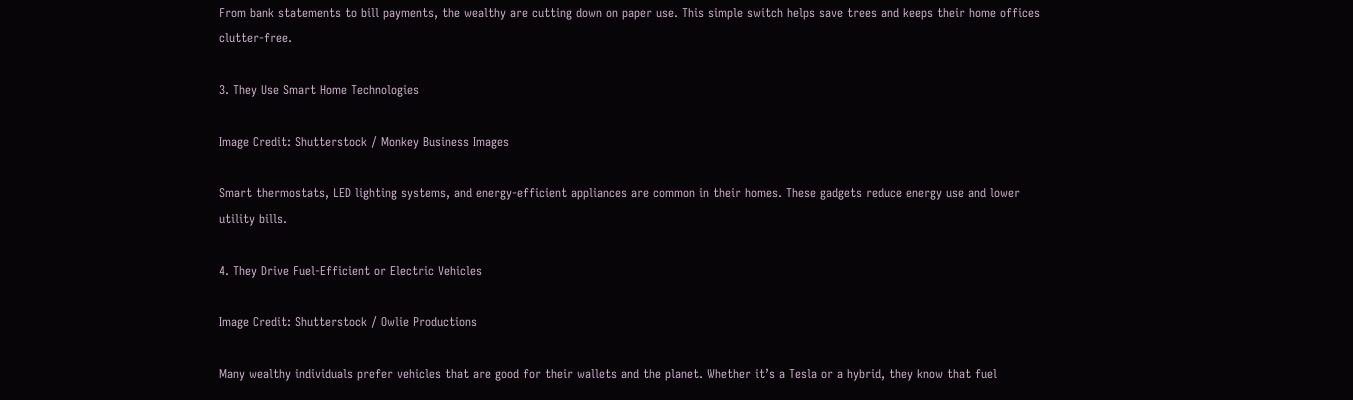From bank statements to bill payments, the wealthy are cutting down on paper use. This simple switch helps save trees and keeps their home offices clutter-free.

3. They Use Smart Home Technologies

Image Credit: Shutterstock / Monkey Business Images

Smart thermostats, LED lighting systems, and energy-efficient appliances are common in their homes. These gadgets reduce energy use and lower utility bills.

4. They Drive Fuel-Efficient or Electric Vehicles

Image Credit: Shutterstock / Owlie Productions

Many wealthy individuals prefer vehicles that are good for their wallets and the planet. Whether it’s a Tesla or a hybrid, they know that fuel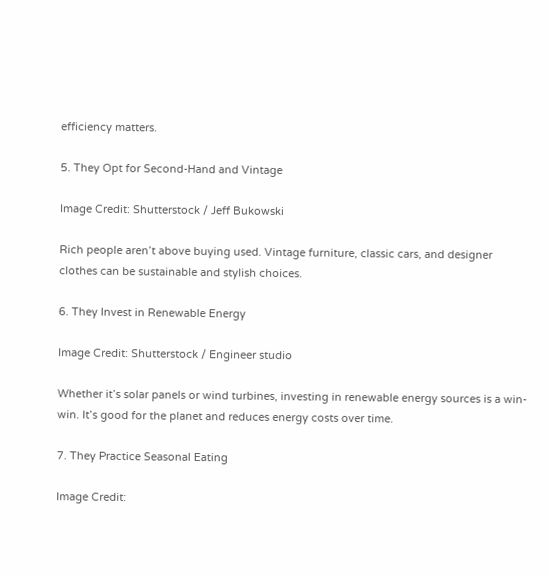efficiency matters.

5. They Opt for Second-Hand and Vintage

Image Credit: Shutterstock / Jeff Bukowski

Rich people aren’t above buying used. Vintage furniture, classic cars, and designer clothes can be sustainable and stylish choices.

6. They Invest in Renewable Energy

Image Credit: Shutterstock / Engineer studio

Whether it’s solar panels or wind turbines, investing in renewable energy sources is a win-win. It’s good for the planet and reduces energy costs over time.

7. They Practice Seasonal Eating

Image Credit: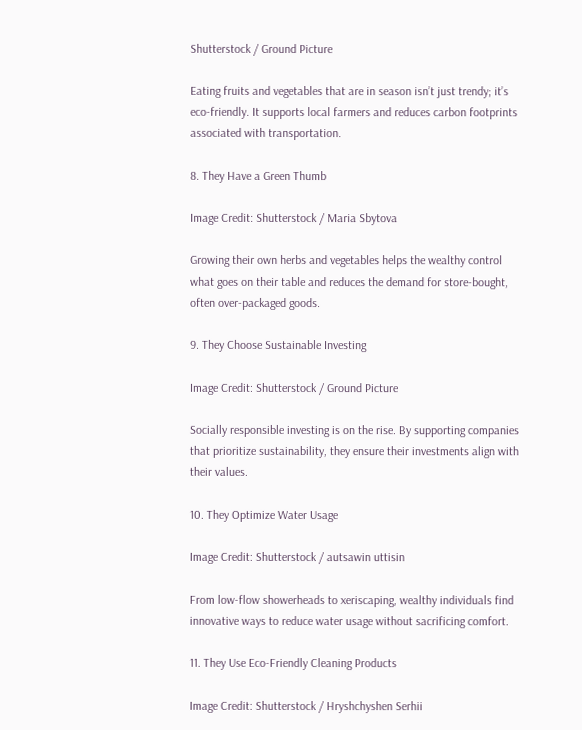Shutterstock / Ground Picture

Eating fruits and vegetables that are in season isn’t just trendy; it’s eco-friendly. It supports local farmers and reduces carbon footprints associated with transportation.

8. They Have a Green Thumb

Image Credit: Shutterstock / Maria Sbytova

Growing their own herbs and vegetables helps the wealthy control what goes on their table and reduces the demand for store-bought, often over-packaged goods.

9. They Choose Sustainable Investing

Image Credit: Shutterstock / Ground Picture

Socially responsible investing is on the rise. By supporting companies that prioritize sustainability, they ensure their investments align with their values.

10. They Optimize Water Usage

Image Credit: Shutterstock / autsawin uttisin

From low-flow showerheads to xeriscaping, wealthy individuals find innovative ways to reduce water usage without sacrificing comfort.

11. They Use Eco-Friendly Cleaning Products

Image Credit: Shutterstock / Hryshchyshen Serhii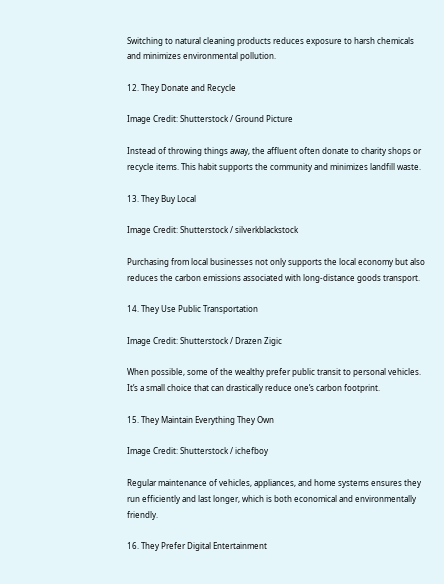Switching to natural cleaning products reduces exposure to harsh chemicals and minimizes environmental pollution.

12. They Donate and Recycle

Image Credit: Shutterstock / Ground Picture

Instead of throwing things away, the affluent often donate to charity shops or recycle items. This habit supports the community and minimizes landfill waste.

13. They Buy Local

Image Credit: Shutterstock / silverkblackstock

Purchasing from local businesses not only supports the local economy but also reduces the carbon emissions associated with long-distance goods transport.

14. They Use Public Transportation

Image Credit: Shutterstock / Drazen Zigic

When possible, some of the wealthy prefer public transit to personal vehicles. It’s a small choice that can drastically reduce one’s carbon footprint.

15. They Maintain Everything They Own

Image Credit: Shutterstock / ichefboy

Regular maintenance of vehicles, appliances, and home systems ensures they run efficiently and last longer, which is both economical and environmentally friendly.

16. They Prefer Digital Entertainment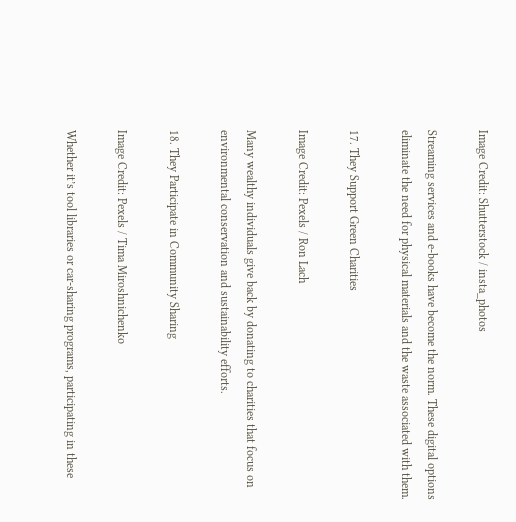Image Credit: Shutterstock / insta_photos

Streaming services and e-books have become the norm. These digital options eliminate the need for physical materials and the waste associated with them.

17. They Support Green Charities

Image Credit: Pexels / Ron Lach

Many wealthy individuals give back by donating to charities that focus on environmental conservation and sustainability efforts.

18. They Participate in Community Sharing

Image Credit: Pexels / Tima Miroshnichenko

Whether it’s tool libraries or car-sharing programs, participating in these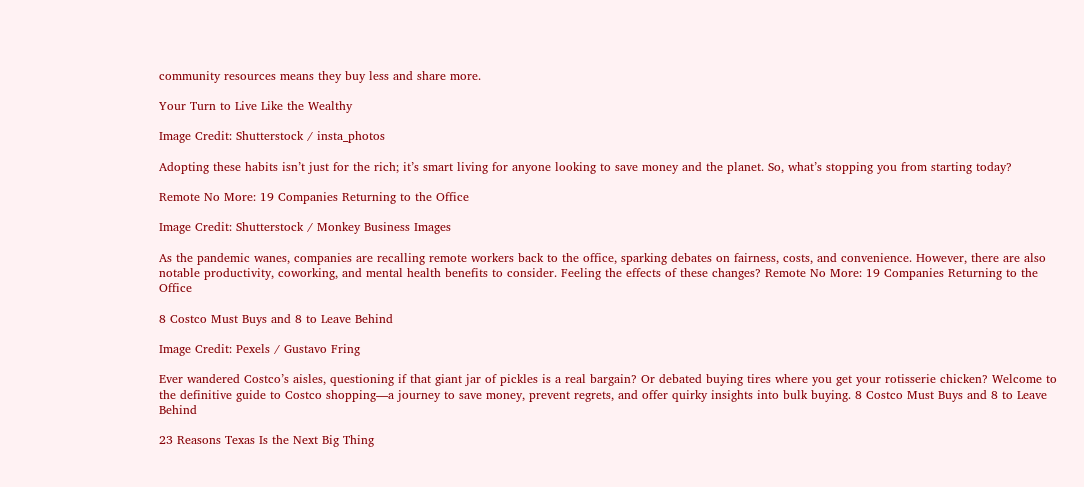community resources means they buy less and share more.

Your Turn to Live Like the Wealthy

Image Credit: Shutterstock / insta_photos

Adopting these habits isn’t just for the rich; it’s smart living for anyone looking to save money and the planet. So, what’s stopping you from starting today?

Remote No More: 19 Companies Returning to the Office

Image Credit: Shutterstock / Monkey Business Images

As the pandemic wanes, companies are recalling remote workers back to the office, sparking debates on fairness, costs, and convenience. However, there are also notable productivity, coworking, and mental health benefits to consider. Feeling the effects of these changes? Remote No More: 19 Companies Returning to the Office

8 Costco Must Buys and 8 to Leave Behind

Image Credit: Pexels / Gustavo Fring

Ever wandered Costco’s aisles, questioning if that giant jar of pickles is a real bargain? Or debated buying tires where you get your rotisserie chicken? Welcome to the definitive guide to Costco shopping—a journey to save money, prevent regrets, and offer quirky insights into bulk buying. 8 Costco Must Buys and 8 to Leave Behind

23 Reasons Texas Is the Next Big Thing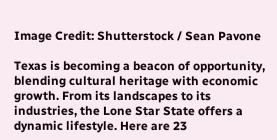Image Credit: Shutterstock / Sean Pavone

Texas is becoming a beacon of opportunity, blending cultural heritage with economic growth. From its landscapes to its industries, the Lone Star State offers a dynamic lifestyle. Here are 23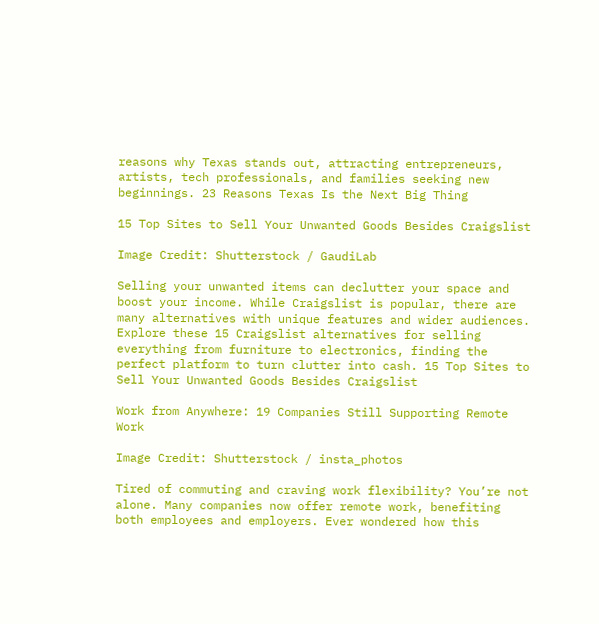reasons why Texas stands out, attracting entrepreneurs, artists, tech professionals, and families seeking new beginnings. 23 Reasons Texas Is the Next Big Thing

15 Top Sites to Sell Your Unwanted Goods Besides Craigslist

Image Credit: Shutterstock / GaudiLab

Selling your unwanted items can declutter your space and boost your income. While Craigslist is popular, there are many alternatives with unique features and wider audiences. Explore these 15 Craigslist alternatives for selling everything from furniture to electronics, finding the perfect platform to turn clutter into cash. 15 Top Sites to Sell Your Unwanted Goods Besides Craigslist

Work from Anywhere: 19 Companies Still Supporting Remote Work

Image Credit: Shutterstock / insta_photos

Tired of commuting and craving work flexibility? You’re not alone. Many companies now offer remote work, benefiting both employees and employers. Ever wondered how this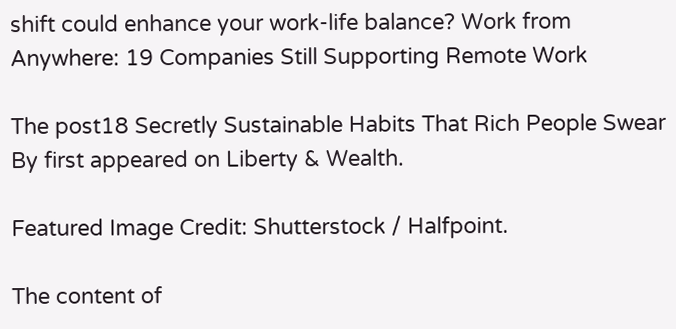shift could enhance your work-life balance? Work from Anywhere: 19 Companies Still Supporting Remote Work

The post18 Secretly Sustainable Habits That Rich People Swear By first appeared on Liberty & Wealth.

Featured Image Credit: Shutterstock / Halfpoint.

The content of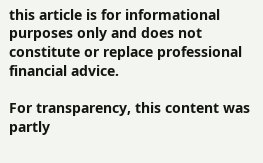this article is for informational purposes only and does not constitute or replace professional financial advice.

For transparency, this content was partly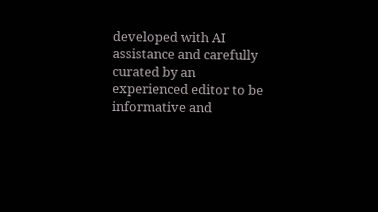developed with AI assistance and carefully curated by an experienced editor to be informative and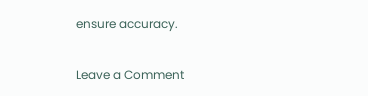ensure accuracy.

Leave a Comment